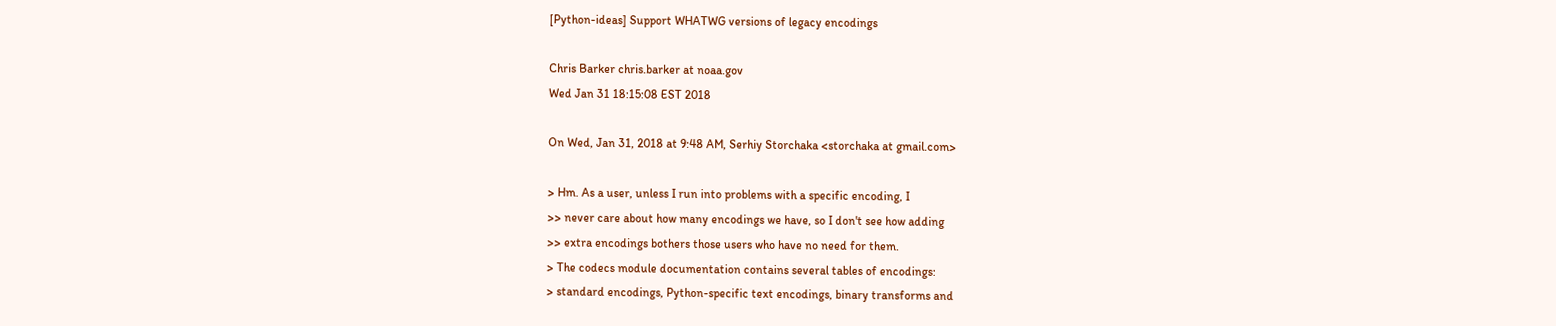[Python-ideas] Support WHATWG versions of legacy encodings

Chris Barker chris.barker at noaa.gov
Wed Jan 31 18:15:08 EST 2018

On Wed, Jan 31, 2018 at 9:48 AM, Serhiy Storchaka <storchaka at gmail.com>

> Hm. As a user, unless I run into problems with a specific encoding, I
>> never care about how many encodings we have, so I don't see how adding
>> extra encodings bothers those users who have no need for them.
> The codecs module documentation contains several tables of encodings:
> standard encodings, Python-specific text encodings, binary transforms and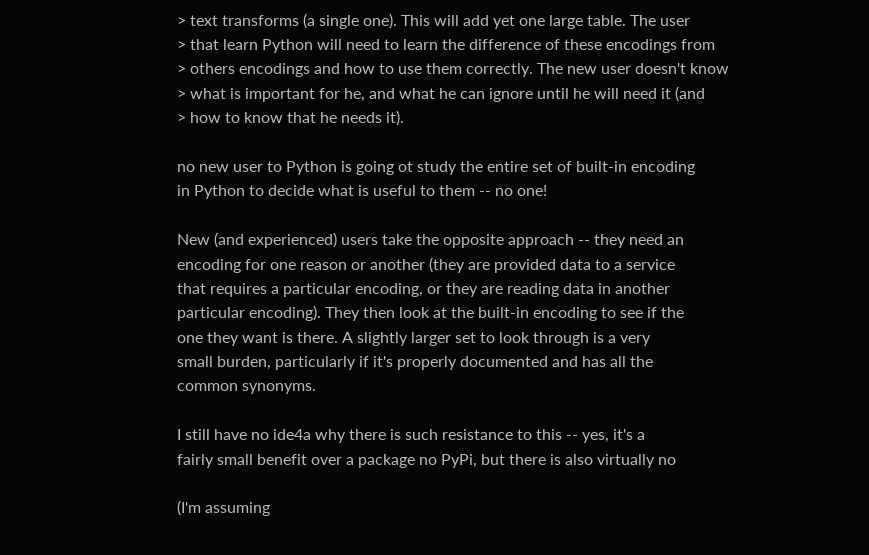> text transforms (a single one). This will add yet one large table. The user
> that learn Python will need to learn the difference of these encodings from
> others encodings and how to use them correctly. The new user doesn't know
> what is important for he, and what he can ignore until he will need it (and
> how to know that he needs it).

no new user to Python is going ot study the entire set of built-in encoding
in Python to decide what is useful to them -- no one!

New (and experienced) users take the opposite approach -- they need an
encoding for one reason or another (they are provided data to a service
that requires a particular encoding, or they are reading data in another
particular encoding). They then look at the built-in encoding to see if the
one they want is there. A slightly larger set to look through is a very
small burden, particularly if it's properly documented and has all the
common synonyms.

I still have no ide4a why there is such resistance to this -- yes, it's a
fairly small benefit over a package no PyPi, but there is also virtually no

(I'm assuming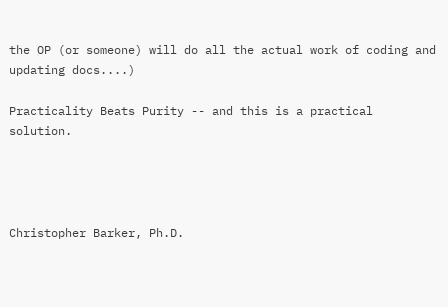the OP (or someone) will do all the actual work of coding and
updating docs....)

Practicality Beats Purity -- and this is a practical solution.




Christopher Barker, Ph.D.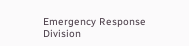Emergency Response Division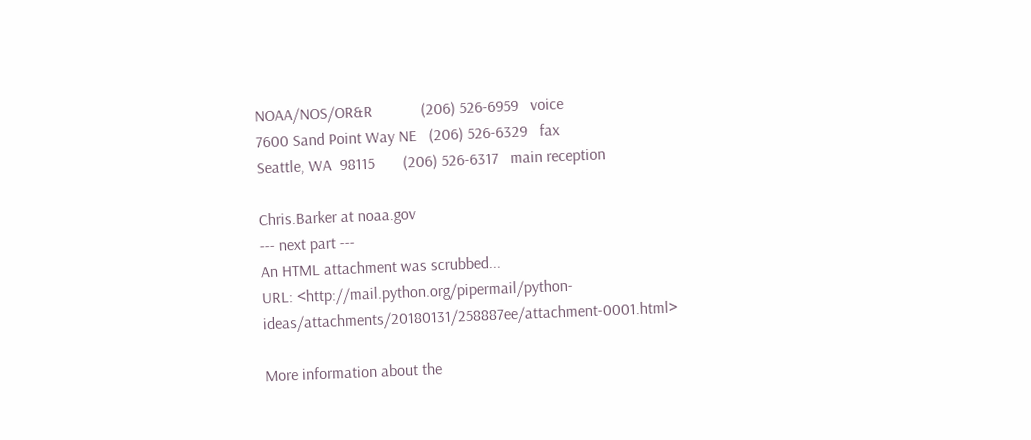NOAA/NOS/OR&R            (206) 526-6959   voice
7600 Sand Point Way NE   (206) 526-6329   fax
Seattle, WA  98115       (206) 526-6317   main reception

Chris.Barker at noaa.gov
--- next part ---
An HTML attachment was scrubbed...
URL: <http://mail.python.org/pipermail/python-ideas/attachments/20180131/258887ee/attachment-0001.html>

More information about the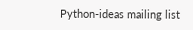Python-ideas mailing list